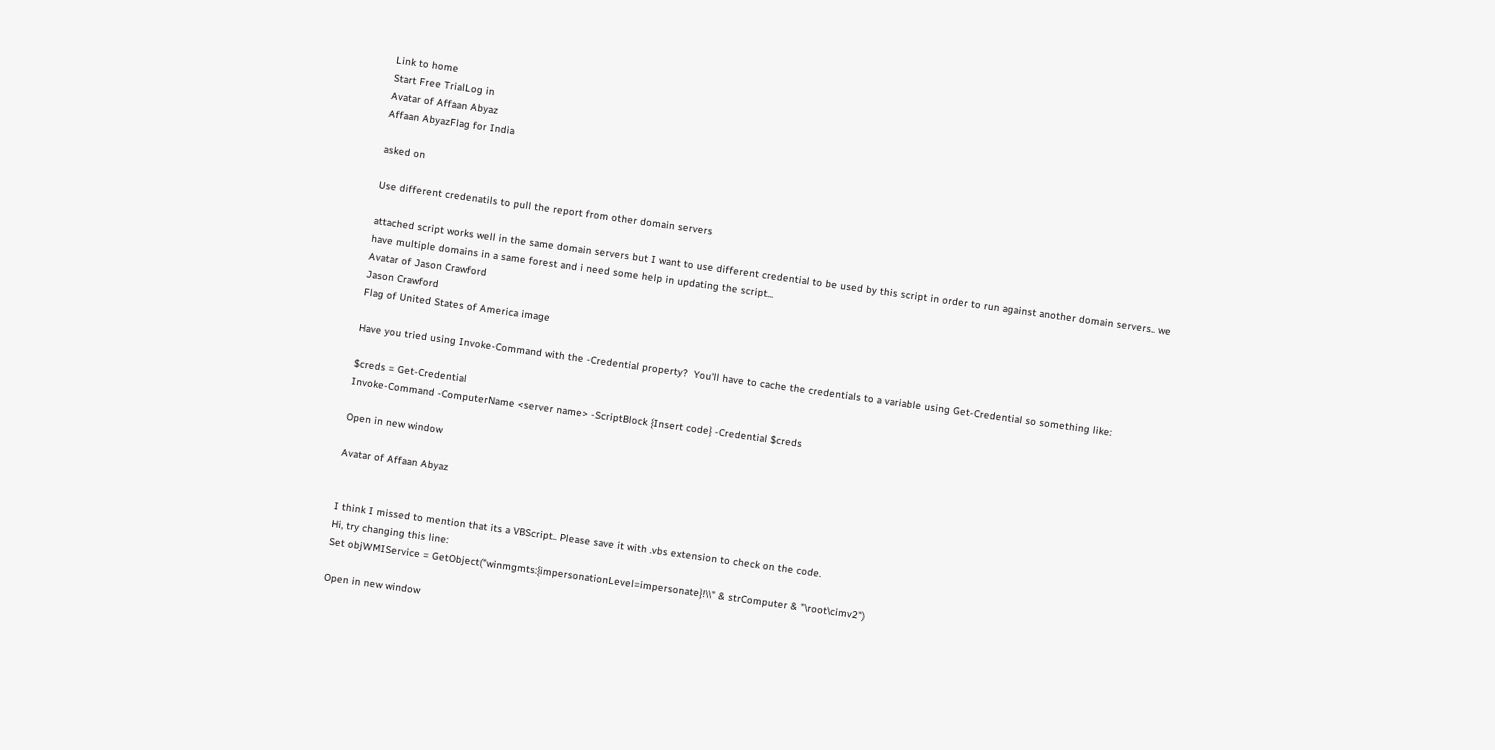Link to home
Start Free TrialLog in
Avatar of Affaan Abyaz
Affaan AbyazFlag for India

asked on

Use different credenatils to pull the report from other domain servers

attached script works well in the same domain servers but I want to use different credential to be used by this script in order to run against another domain servers.. we have multiple domains in a same forest and i need some help in updating the script...
Avatar of Jason Crawford
Jason Crawford
Flag of United States of America image

Have you tried using Invoke-Command with the -Credential property?  You'll have to cache the credentials to a variable using Get-Credential so something like:

$creds = Get-Credential
Invoke-Command -ComputerName <server name> -ScriptBlock {Insert code} -Credential $creds

Open in new window

Avatar of Affaan Abyaz


I think I missed to mention that its a VBScript.. Please save it with .vbs extension to check on the code.
Hi, try changing this line:
Set objWMIService = GetObject("winmgmts:{impersonationLevel=impersonate}!\\" & strComputer & "\root\cimv2")

Open in new window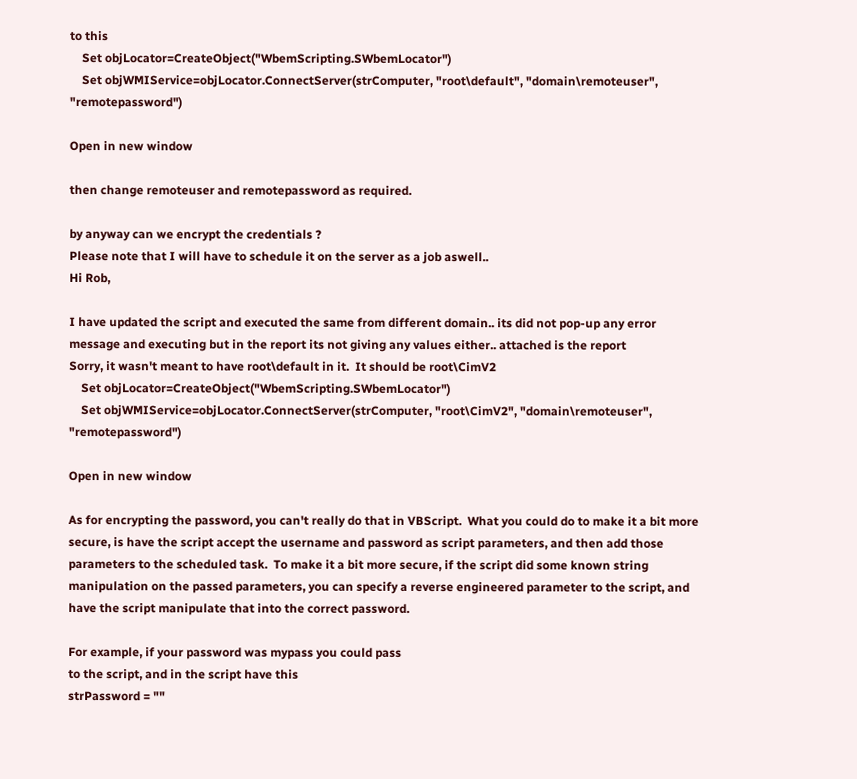to this
    Set objLocator=CreateObject("WbemScripting.SWbemLocator")
    Set objWMIService=objLocator.ConnectServer(strComputer, "root\default", "domain\remoteuser", "remotepassword")

Open in new window

then change remoteuser and remotepassword as required.

by anyway can we encrypt the credentials ?
Please note that I will have to schedule it on the server as a job aswell..
Hi Rob,

I have updated the script and executed the same from different domain.. its did not pop-up any error message and executing but in the report its not giving any values either.. attached is the report
Sorry, it wasn't meant to have root\default in it.  It should be root\CimV2
    Set objLocator=CreateObject("WbemScripting.SWbemLocator")
    Set objWMIService=objLocator.ConnectServer(strComputer, "root\CimV2", "domain\remoteuser", "remotepassword")

Open in new window

As for encrypting the password, you can't really do that in VBScript.  What you could do to make it a bit more secure, is have the script accept the username and password as script parameters, and then add those parameters to the scheduled task.  To make it a bit more secure, if the script did some known string manipulation on the passed parameters, you can specify a reverse engineered parameter to the script, and have the script manipulate that into the correct password.

For example, if your password was mypass you could pass
to the script, and in the script have this
strPassword = ""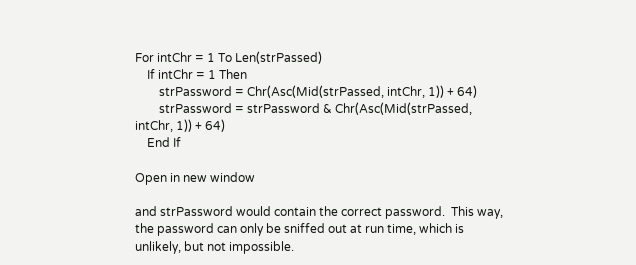For intChr = 1 To Len(strPassed)
    If intChr = 1 Then
        strPassword = Chr(Asc(Mid(strPassed, intChr, 1)) + 64)
        strPassword = strPassword & Chr(Asc(Mid(strPassed, intChr, 1)) + 64)
    End If

Open in new window

and strPassword would contain the correct password.  This way, the password can only be sniffed out at run time, which is unlikely, but not impossible.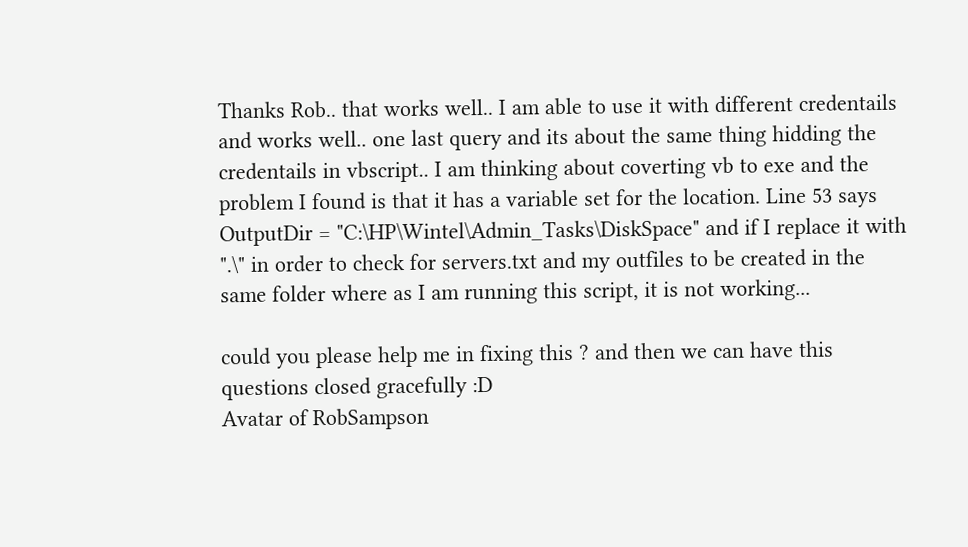Thanks Rob.. that works well.. I am able to use it with different credentails and works well.. one last query and its about the same thing hidding the credentails in vbscript.. I am thinking about coverting vb to exe and the problem I found is that it has a variable set for the location. Line 53 says OutputDir = "C:\HP\Wintel\Admin_Tasks\DiskSpace" and if I replace it with ".\" in order to check for servers.txt and my outfiles to be created in the same folder where as I am running this script, it is not working...

could you please help me in fixing this ? and then we can have this questions closed gracefully :D
Avatar of RobSampson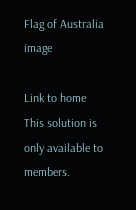Flag of Australia image

Link to home
This solution is only available to members.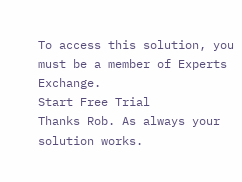To access this solution, you must be a member of Experts Exchange.
Start Free Trial
Thanks Rob. As always your solution works.